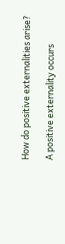How do positive externalities arise?

A positive externality occurs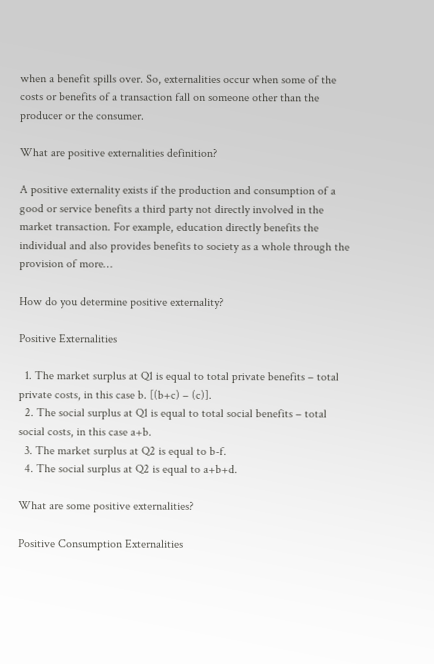when a benefit spills over. So, externalities occur when some of the costs or benefits of a transaction fall on someone other than the producer or the consumer.

What are positive externalities definition?

A positive externality exists if the production and consumption of a good or service benefits a third party not directly involved in the market transaction. For example, education directly benefits the individual and also provides benefits to society as a whole through the provision of more…

How do you determine positive externality?

Positive Externalities

  1. The market surplus at Q1 is equal to total private benefits – total private costs, in this case b. [(b+c) – (c)].
  2. The social surplus at Q1 is equal to total social benefits – total social costs, in this case a+b.
  3. The market surplus at Q2 is equal to b-f.
  4. The social surplus at Q2 is equal to a+b+d.

What are some positive externalities?

Positive Consumption Externalities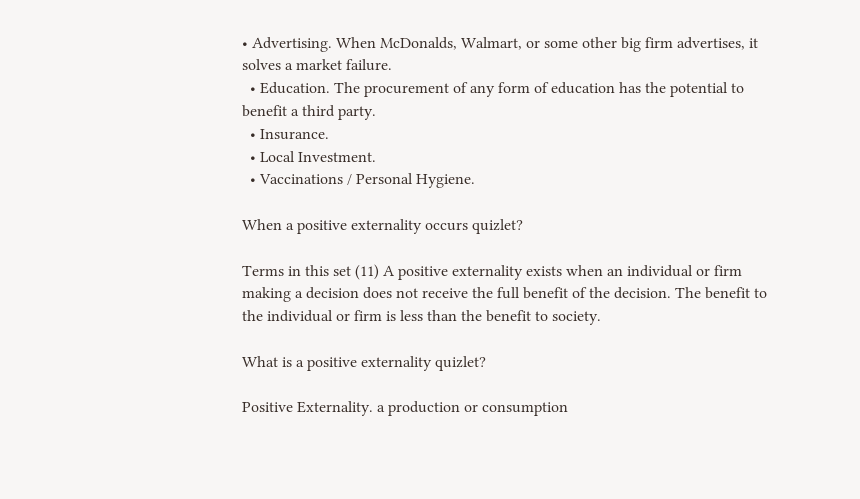• Advertising. When McDonalds, Walmart, or some other big firm advertises, it solves a market failure.
  • Education. The procurement of any form of education has the potential to benefit a third party.
  • Insurance.
  • Local Investment.
  • Vaccinations / Personal Hygiene.

When a positive externality occurs quizlet?

Terms in this set (11) A positive externality exists when an individual or firm making a decision does not receive the full benefit of the decision. The benefit to the individual or firm is less than the benefit to society.

What is a positive externality quizlet?

Positive Externality. a production or consumption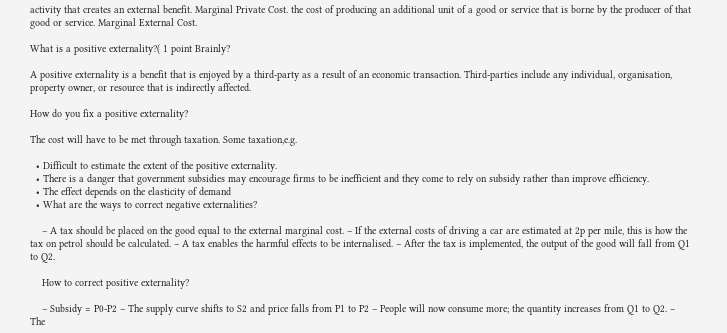activity that creates an external benefit. Marginal Private Cost. the cost of producing an additional unit of a good or service that is borne by the producer of that good or service. Marginal External Cost.

What is a positive externality?( 1 point Brainly?

A positive externality is a benefit that is enjoyed by a third-party as a result of an economic transaction. Third-parties include any individual, organisation, property owner, or resource that is indirectly affected.

How do you fix a positive externality?

The cost will have to be met through taxation. Some taxation,e.g.

  • Difficult to estimate the extent of the positive externality.
  • There is a danger that government subsidies may encourage firms to be inefficient and they come to rely on subsidy rather than improve efficiency.
  • The effect depends on the elasticity of demand
  • What are the ways to correct negative externalities?

    – A tax should be placed on the good equal to the external marginal cost. – If the external costs of driving a car are estimated at 2p per mile, this is how the tax on petrol should be calculated. – A tax enables the harmful effects to be internalised. – After the tax is implemented, the output of the good will fall from Q1 to Q2.

    How to correct positive externality?

    – Subsidy = P0-P2 – The supply curve shifts to S2 and price falls from P1 to P2 – People will now consume more; the quantity increases from Q1 to Q2. – The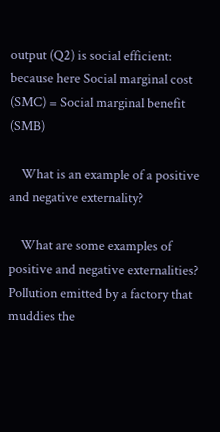output (Q2) is social efficient: because here Social marginal cost (SMC) = Social marginal benefit (SMB)

    What is an example of a positive and negative externality?

    What are some examples of positive and negative externalities? Pollution emitted by a factory that muddies the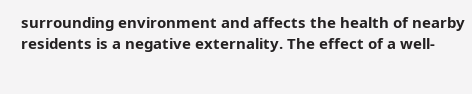surrounding environment and affects the health of nearby residents is a negative externality. The effect of a well-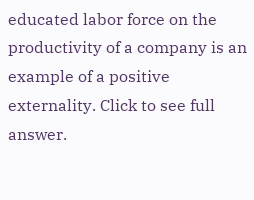educated labor force on the productivity of a company is an example of a positive externality. Click to see full answer.